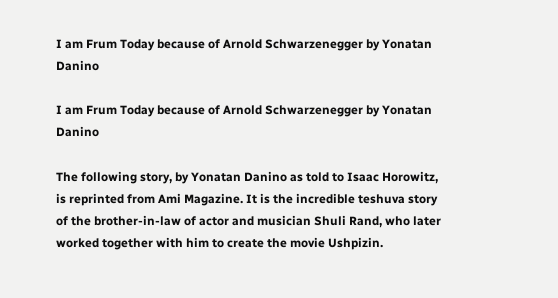I am Frum Today because of Arnold Schwarzenegger by Yonatan Danino

I am Frum Today because of Arnold Schwarzenegger by Yonatan Danino

The following story, by Yonatan Danino as told to Isaac Horowitz, is reprinted from Ami Magazine. It is the incredible teshuva story of the brother-in-law of actor and musician Shuli Rand, who later worked together with him to create the movie Ushpizin.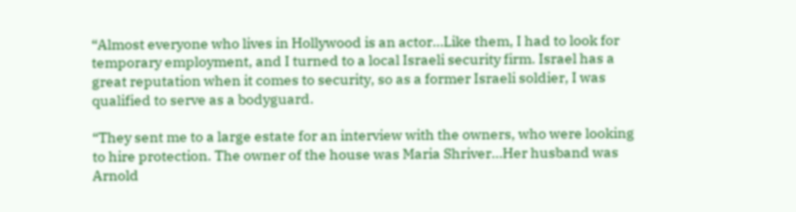“Almost everyone who lives in Hollywood is an actor…Like them, I had to look for temporary employment, and I turned to a local Israeli security firm. Israel has a great reputation when it comes to security, so as a former Israeli soldier, I was qualified to serve as a bodyguard.

“They sent me to a large estate for an interview with the owners, who were looking to hire protection. The owner of the house was Maria Shriver…Her husband was Arnold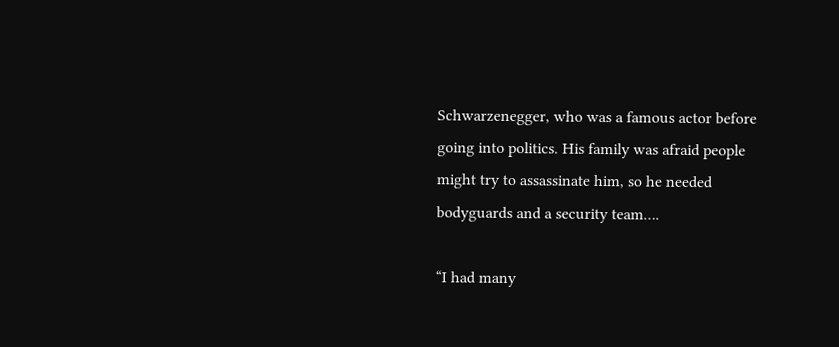Schwarzenegger, who was a famous actor before going into politics. His family was afraid people might try to assassinate him, so he needed bodyguards and a security team….

“I had many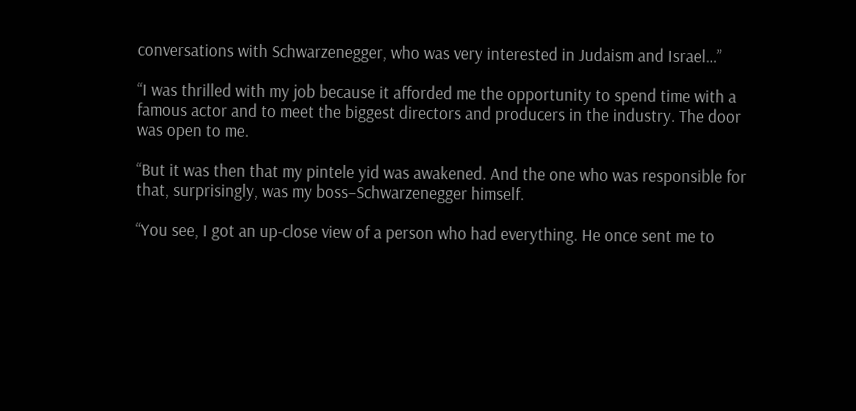conversations with Schwarzenegger, who was very interested in Judaism and Israel…”

“I was thrilled with my job because it afforded me the opportunity to spend time with a famous actor and to meet the biggest directors and producers in the industry. The door was open to me.

“But it was then that my pintele yid was awakened. And the one who was responsible for that, surprisingly, was my boss–Schwarzenegger himself.

“You see, I got an up-close view of a person who had everything. He once sent me to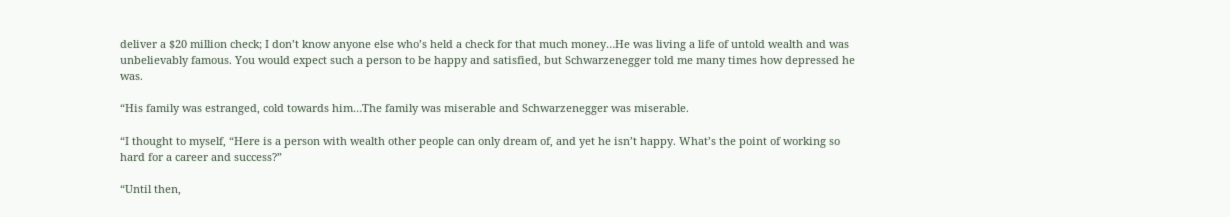deliver a $20 million check; I don’t know anyone else who’s held a check for that much money…He was living a life of untold wealth and was unbelievably famous. You would expect such a person to be happy and satisfied, but Schwarzenegger told me many times how depressed he was.

“His family was estranged, cold towards him…The family was miserable and Schwarzenegger was miserable.

“I thought to myself, “Here is a person with wealth other people can only dream of, and yet he isn’t happy. What’s the point of working so hard for a career and success?”

“Until then,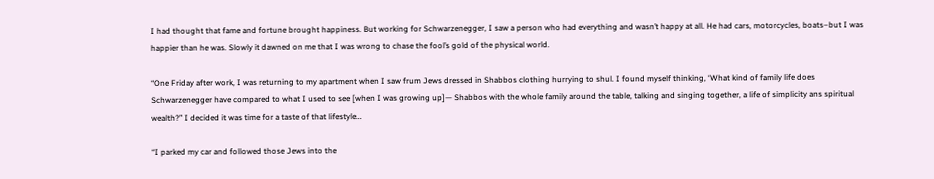I had thought that fame and fortune brought happiness. But working for Schwarzenegger, I saw a person who had everything and wasn’t happy at all. He had cars, motorcycles, boats–but I was happier than he was. Slowly it dawned on me that I was wrong to chase the fool’s gold of the physical world.

“One Friday after work, I was returning to my apartment when I saw frum Jews dressed in Shabbos clothing hurrying to shul. I found myself thinking, ‘What kind of family life does Schwarzenegger have compared to what I used to see [when I was growing up]— Shabbos with the whole family around the table, talking and singing together, a life of simplicity ans spiritual wealth?” I decided it was time for a taste of that lifestyle…

“I parked my car and followed those Jews into the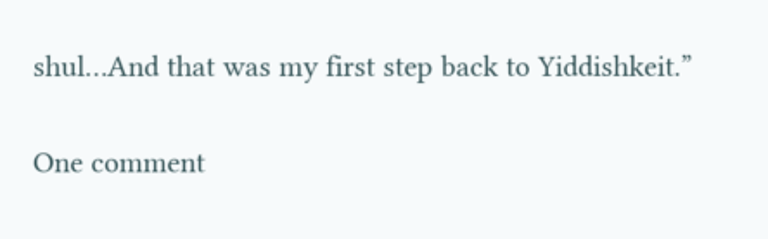shul…And that was my first step back to Yiddishkeit.”

One comment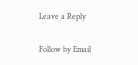Leave a Reply

Follow by Email